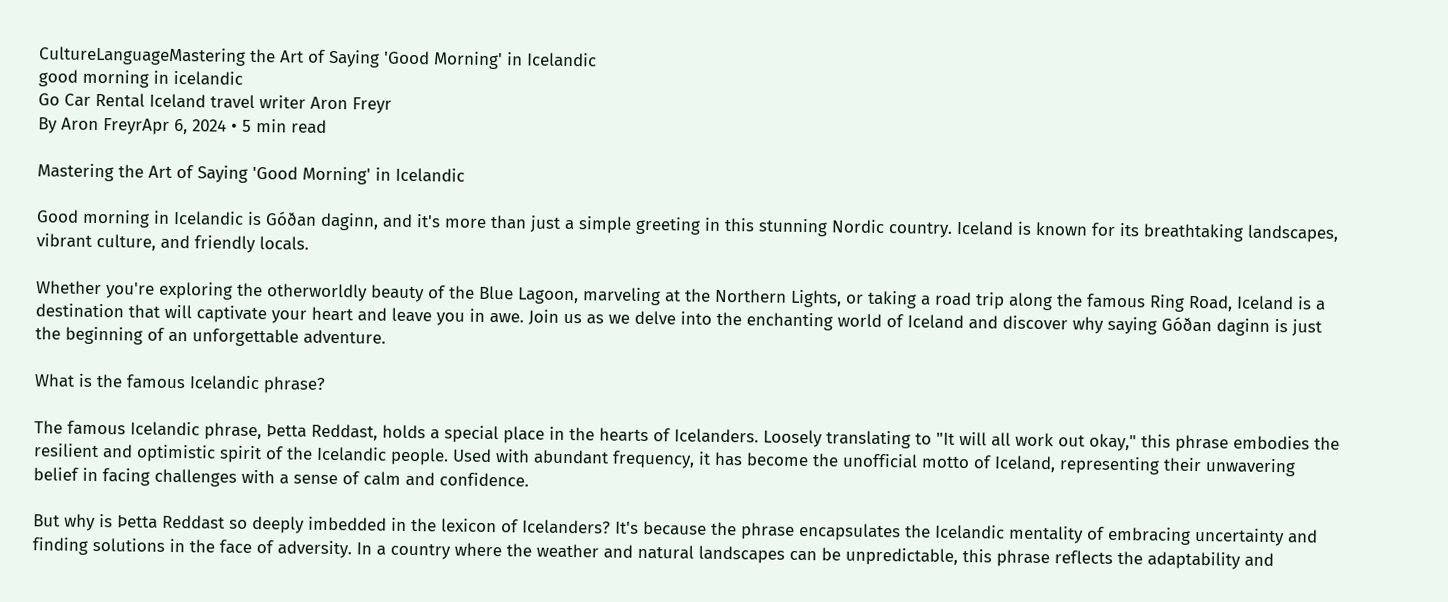CultureLanguageMastering the Art of Saying 'Good Morning' in Icelandic
good morning in icelandic
Go Car Rental Iceland travel writer Aron Freyr
By Aron FreyrApr 6, 2024 • 5 min read

Mastering the Art of Saying 'Good Morning' in Icelandic

Good morning in Icelandic is Góðan daginn, and it's more than just a simple greeting in this stunning Nordic country. Iceland is known for its breathtaking landscapes, vibrant culture, and friendly locals.

Whether you're exploring the otherworldly beauty of the Blue Lagoon, marveling at the Northern Lights, or taking a road trip along the famous Ring Road, Iceland is a destination that will captivate your heart and leave you in awe. Join us as we delve into the enchanting world of Iceland and discover why saying Góðan daginn is just the beginning of an unforgettable adventure.

What is the famous Icelandic phrase?

The famous Icelandic phrase, Þetta Reddast, holds a special place in the hearts of Icelanders. Loosely translating to "It will all work out okay," this phrase embodies the resilient and optimistic spirit of the Icelandic people. Used with abundant frequency, it has become the unofficial motto of Iceland, representing their unwavering belief in facing challenges with a sense of calm and confidence.

But why is Þetta Reddast so deeply imbedded in the lexicon of Icelanders? It's because the phrase encapsulates the Icelandic mentality of embracing uncertainty and finding solutions in the face of adversity. In a country where the weather and natural landscapes can be unpredictable, this phrase reflects the adaptability and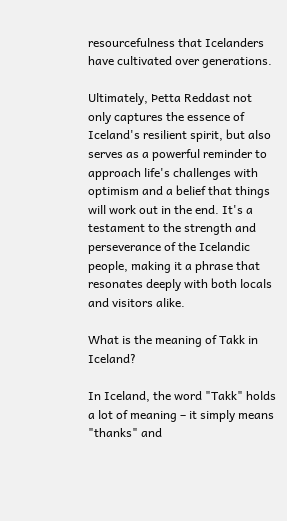resourcefulness that Icelanders have cultivated over generations.

Ultimately, Þetta Reddast not only captures the essence of Iceland's resilient spirit, but also serves as a powerful reminder to approach life's challenges with optimism and a belief that things will work out in the end. It's a testament to the strength and perseverance of the Icelandic people, making it a phrase that resonates deeply with both locals and visitors alike.

What is the meaning of Takk in Iceland?

In Iceland, the word "Takk" holds a lot of meaning – it simply means "thanks" and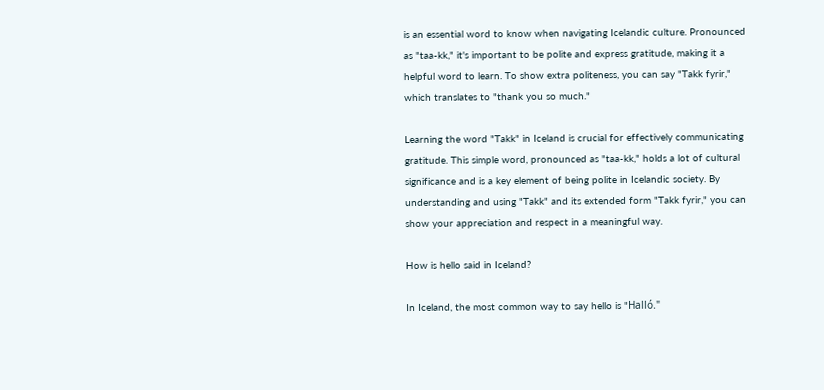is an essential word to know when navigating Icelandic culture. Pronounced as "taa-kk," it's important to be polite and express gratitude, making it a helpful word to learn. To show extra politeness, you can say "Takk fyrir," which translates to "thank you so much."

Learning the word "Takk" in Iceland is crucial for effectively communicating gratitude. This simple word, pronounced as "taa-kk," holds a lot of cultural significance and is a key element of being polite in Icelandic society. By understanding and using "Takk" and its extended form "Takk fyrir," you can show your appreciation and respect in a meaningful way.

How is hello said in Iceland?

In Iceland, the most common way to say hello is "Halló."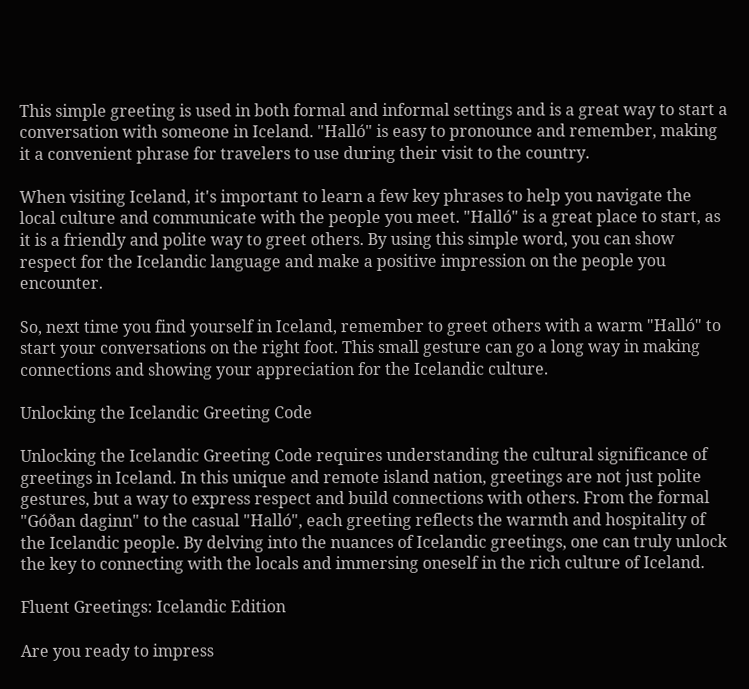This simple greeting is used in both formal and informal settings and is a great way to start a conversation with someone in Iceland. "Halló" is easy to pronounce and remember, making it a convenient phrase for travelers to use during their visit to the country.

When visiting Iceland, it's important to learn a few key phrases to help you navigate the local culture and communicate with the people you meet. "Halló" is a great place to start, as it is a friendly and polite way to greet others. By using this simple word, you can show respect for the Icelandic language and make a positive impression on the people you encounter.

So, next time you find yourself in Iceland, remember to greet others with a warm "Halló" to start your conversations on the right foot. This small gesture can go a long way in making connections and showing your appreciation for the Icelandic culture.

Unlocking the Icelandic Greeting Code

Unlocking the Icelandic Greeting Code requires understanding the cultural significance of greetings in Iceland. In this unique and remote island nation, greetings are not just polite gestures, but a way to express respect and build connections with others. From the formal "Góðan daginn" to the casual "Halló", each greeting reflects the warmth and hospitality of the Icelandic people. By delving into the nuances of Icelandic greetings, one can truly unlock the key to connecting with the locals and immersing oneself in the rich culture of Iceland.

Fluent Greetings: Icelandic Edition

Are you ready to impress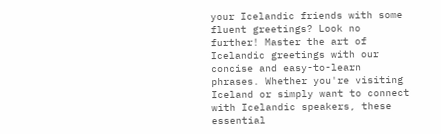your Icelandic friends with some fluent greetings? Look no further! Master the art of Icelandic greetings with our concise and easy-to-learn phrases. Whether you're visiting Iceland or simply want to connect with Icelandic speakers, these essential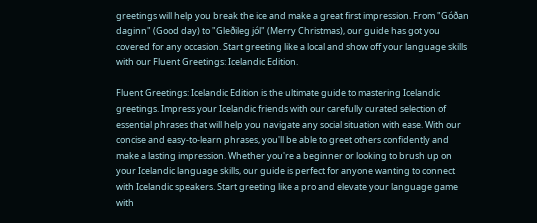greetings will help you break the ice and make a great first impression. From "Góðan daginn" (Good day) to "Gleðileg jól" (Merry Christmas), our guide has got you covered for any occasion. Start greeting like a local and show off your language skills with our Fluent Greetings: Icelandic Edition.

Fluent Greetings: Icelandic Edition is the ultimate guide to mastering Icelandic greetings. Impress your Icelandic friends with our carefully curated selection of essential phrases that will help you navigate any social situation with ease. With our concise and easy-to-learn phrases, you'll be able to greet others confidently and make a lasting impression. Whether you're a beginner or looking to brush up on your Icelandic language skills, our guide is perfect for anyone wanting to connect with Icelandic speakers. Start greeting like a pro and elevate your language game with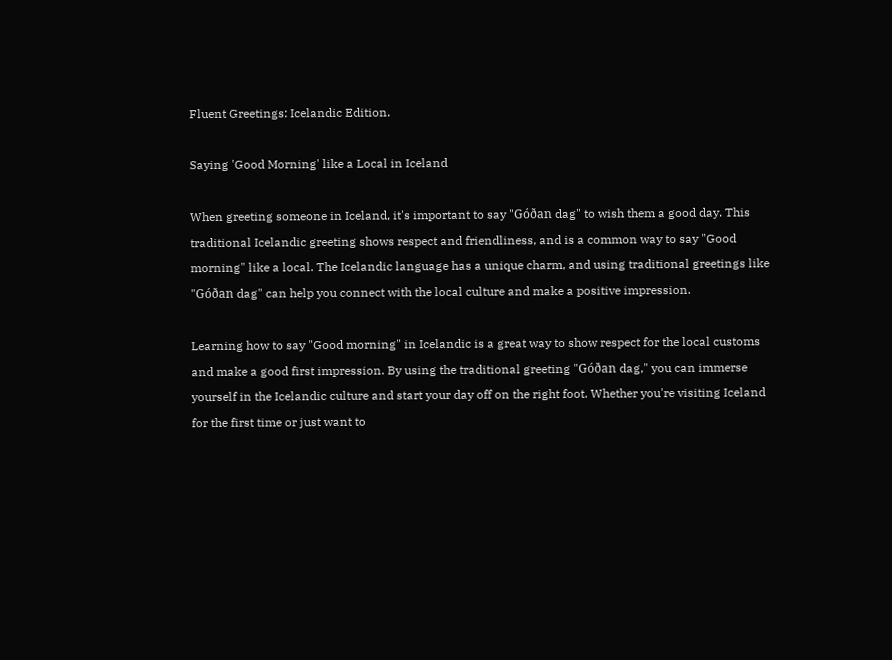Fluent Greetings: Icelandic Edition.

Saying 'Good Morning' like a Local in Iceland

When greeting someone in Iceland, it's important to say "Góðan dag" to wish them a good day. This traditional Icelandic greeting shows respect and friendliness, and is a common way to say "Good morning" like a local. The Icelandic language has a unique charm, and using traditional greetings like "Góðan dag" can help you connect with the local culture and make a positive impression.

Learning how to say "Good morning" in Icelandic is a great way to show respect for the local customs and make a good first impression. By using the traditional greeting "Góðan dag," you can immerse yourself in the Icelandic culture and start your day off on the right foot. Whether you're visiting Iceland for the first time or just want to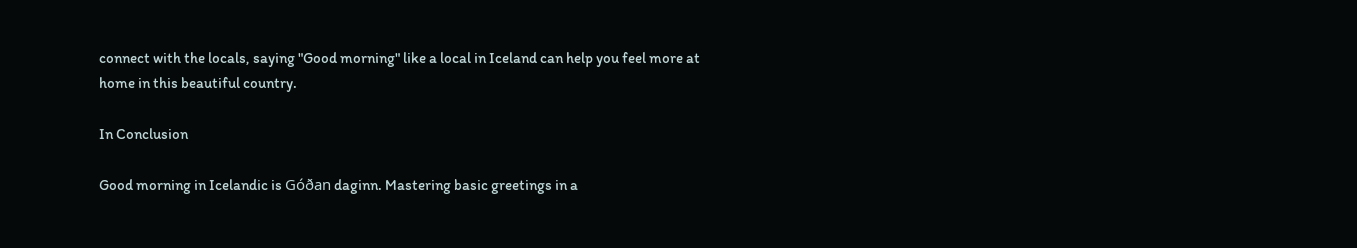connect with the locals, saying "Good morning" like a local in Iceland can help you feel more at home in this beautiful country.

In Conclusion

Good morning in Icelandic is Góðan daginn. Mastering basic greetings in a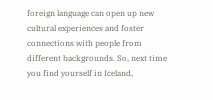foreign language can open up new cultural experiences and foster connections with people from different backgrounds. So, next time you find yourself in Iceland,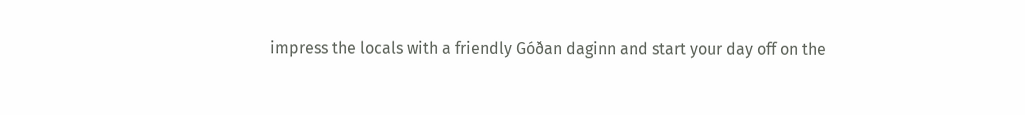impress the locals with a friendly Góðan daginn and start your day off on the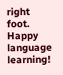right foot. Happy language learning!